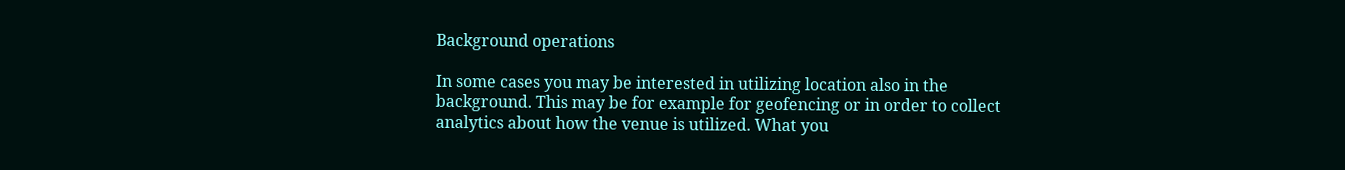Background operations

In some cases you may be interested in utilizing location also in the background. This may be for example for geofencing or in order to collect analytics about how the venue is utilized. What you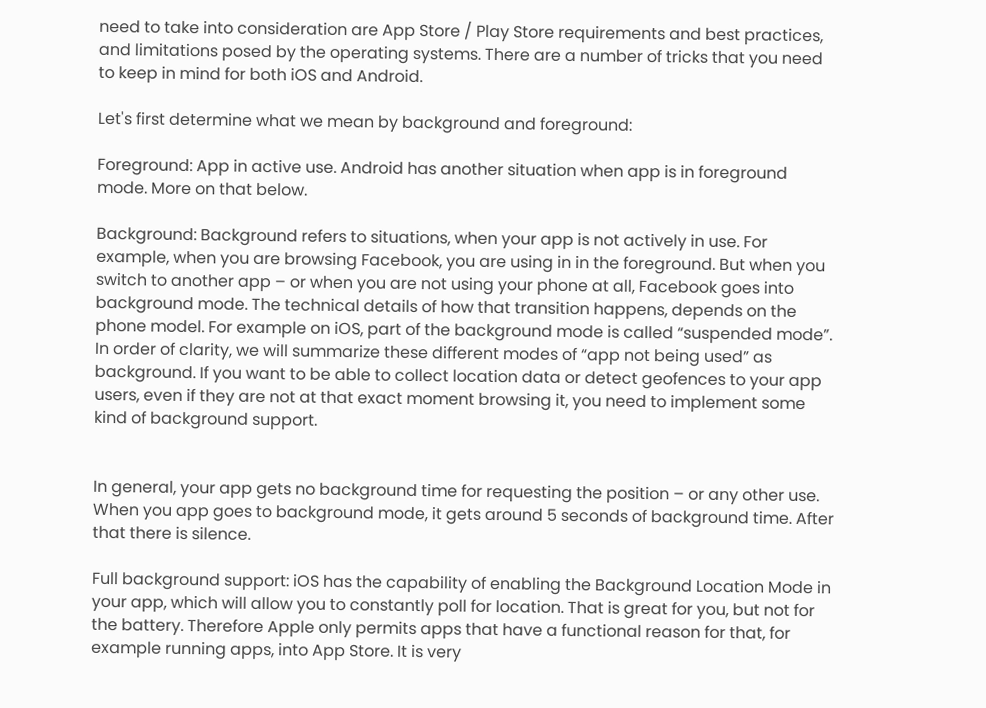need to take into consideration are App Store / Play Store requirements and best practices, and limitations posed by the operating systems. There are a number of tricks that you need to keep in mind for both iOS and Android.

Let's first determine what we mean by background and foreground:

Foreground: App in active use. Android has another situation when app is in foreground mode. More on that below.

Background: Background refers to situations, when your app is not actively in use. For example, when you are browsing Facebook, you are using in in the foreground. But when you switch to another app – or when you are not using your phone at all, Facebook goes into background mode. The technical details of how that transition happens, depends on the phone model. For example on iOS, part of the background mode is called “suspended mode”. In order of clarity, we will summarize these different modes of “app not being used” as background. If you want to be able to collect location data or detect geofences to your app users, even if they are not at that exact moment browsing it, you need to implement some kind of background support.


In general, your app gets no background time for requesting the position – or any other use. When you app goes to background mode, it gets around 5 seconds of background time. After that there is silence.

Full background support: iOS has the capability of enabling the Background Location Mode in your app, which will allow you to constantly poll for location. That is great for you, but not for the battery. Therefore Apple only permits apps that have a functional reason for that, for example running apps, into App Store. It is very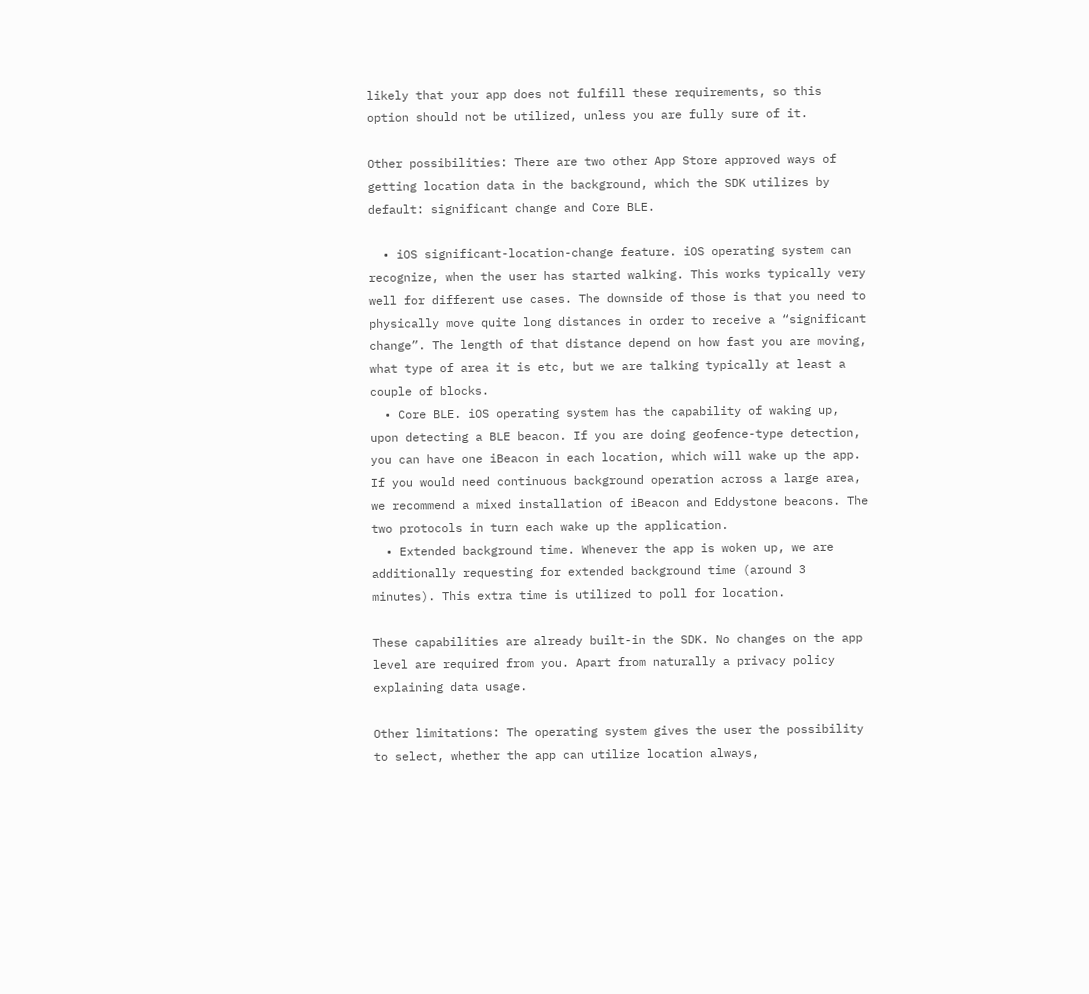likely that your app does not fulfill these requirements, so this option should not be utilized, unless you are fully sure of it.

Other possibilities: There are two other App Store approved ways of getting location data in the background, which the SDK utilizes by default: significant change and Core BLE.

  • iOS significant-location-change feature. iOS operating system can recognize, when the user has started walking. This works typically very well for different use cases. The downside of those is that you need to physically move quite long distances in order to receive a “significant change”. The length of that distance depend on how fast you are moving, what type of area it is etc, but we are talking typically at least a couple of blocks.
  • Core BLE. iOS operating system has the capability of waking up, upon detecting a BLE beacon. If you are doing geofence-type detection, you can have one iBeacon in each location, which will wake up the app. If you would need continuous background operation across a large area, we recommend a mixed installation of iBeacon and Eddystone beacons. The two protocols in turn each wake up the application.
  • Extended background time. Whenever the app is woken up, we are additionally requesting for extended background time (around 3 minutes). This extra time is utilized to poll for location.

These capabilities are already built-in the SDK. No changes on the app level are required from you. Apart from naturally a privacy policy explaining data usage.

Other limitations: The operating system gives the user the possibility to select, whether the app can utilize location always,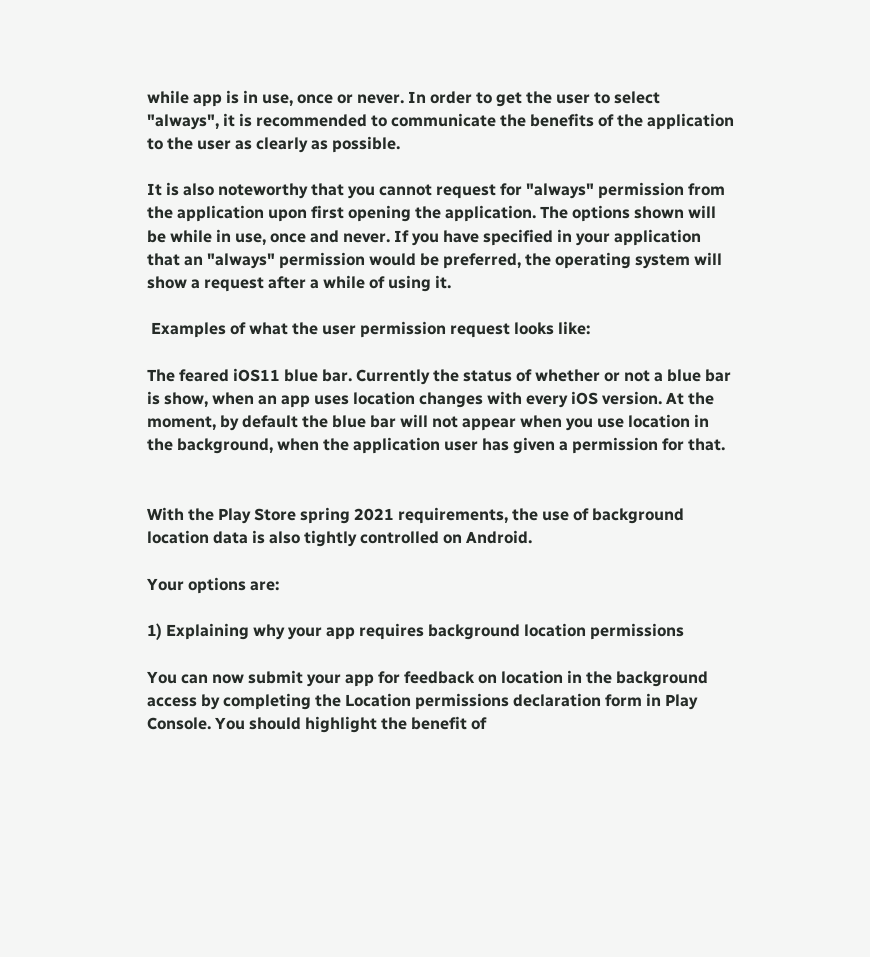while app is in use, once or never. In order to get the user to select "always", it is recommended to communicate the benefits of the application to the user as clearly as possible.

It is also noteworthy that you cannot request for "always" permission from the application upon first opening the application. The options shown will be while in use, once and never. If you have specified in your application that an "always" permission would be preferred, the operating system will show a request after a while of using it.

 Examples of what the user permission request looks like:

The feared iOS11 blue bar. Currently the status of whether or not a blue bar is show, when an app uses location changes with every iOS version. At the moment, by default the blue bar will not appear when you use location in the background, when the application user has given a permission for that.


With the Play Store spring 2021 requirements, the use of background location data is also tightly controlled on Android.

Your options are:

1) Explaining why your app requires background location permissions

You can now submit your app for feedback on location in the background access by completing the Location permissions declaration form in Play Console. You should highlight the benefit of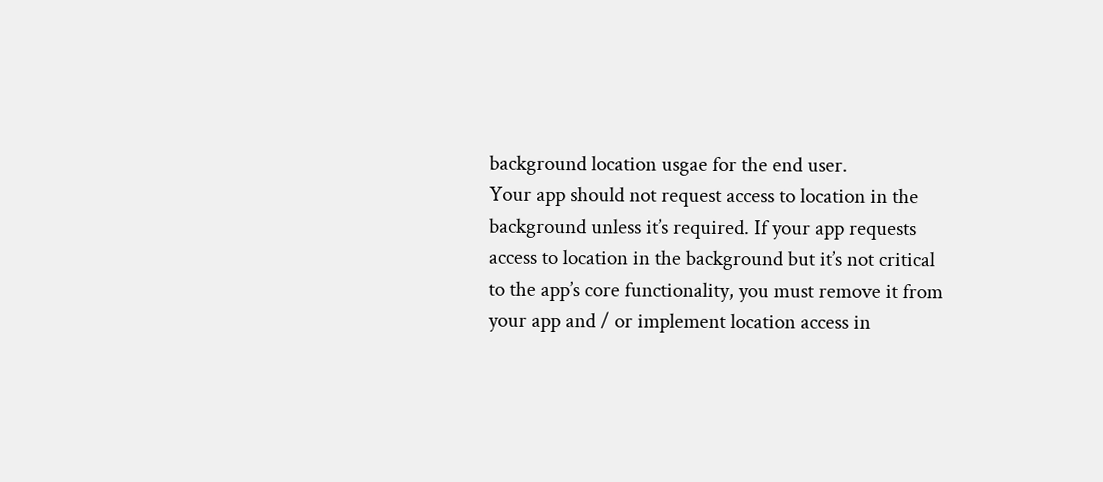background location usgae for the end user.
Your app should not request access to location in the background unless it’s required. If your app requests access to location in the background but it’s not critical to the app’s core functionality, you must remove it from your app and / or implement location access in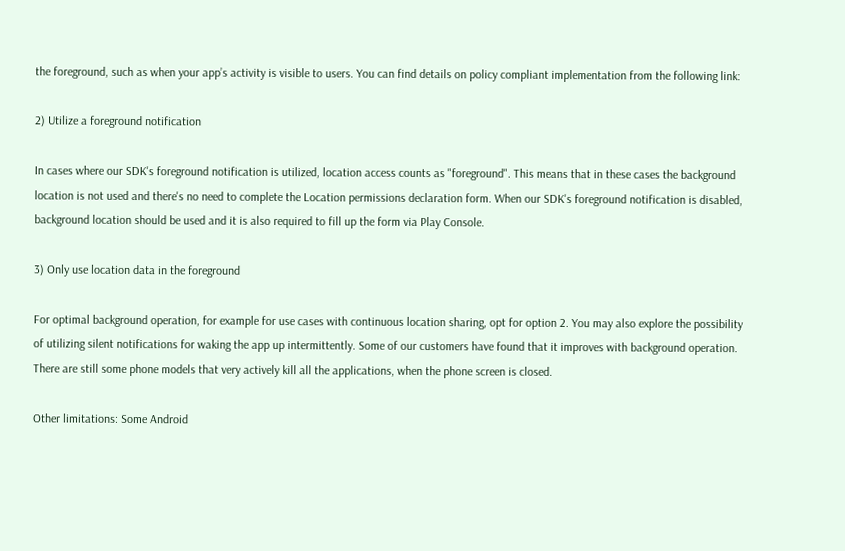the foreground, such as when your app’s activity is visible to users. You can find details on policy compliant implementation from the following link:

2) Utilize a foreground notification

In cases where our SDK's foreground notification is utilized, location access counts as "foreground". This means that in these cases the background location is not used and there's no need to complete the Location permissions declaration form. When our SDK's foreground notification is disabled, background location should be used and it is also required to fill up the form via Play Console.

3) Only use location data in the foreground

For optimal background operation, for example for use cases with continuous location sharing, opt for option 2. You may also explore the possibility of utilizing silent notifications for waking the app up intermittently. Some of our customers have found that it improves with background operation. There are still some phone models that very actively kill all the applications, when the phone screen is closed.

Other limitations: Some Android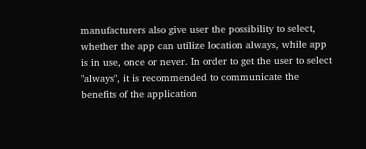manufacturers also give user the possibility to select, whether the app can utilize location always, while app is in use, once or never. In order to get the user to select "always", it is recommended to communicate the benefits of the application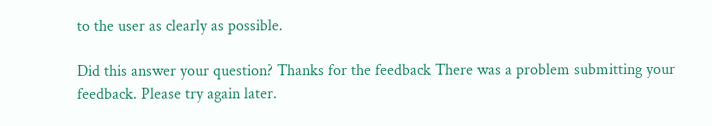to the user as clearly as possible.

Did this answer your question? Thanks for the feedback There was a problem submitting your feedback. Please try again later.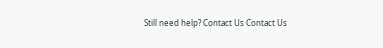Still need help? Contact Us Contact Us